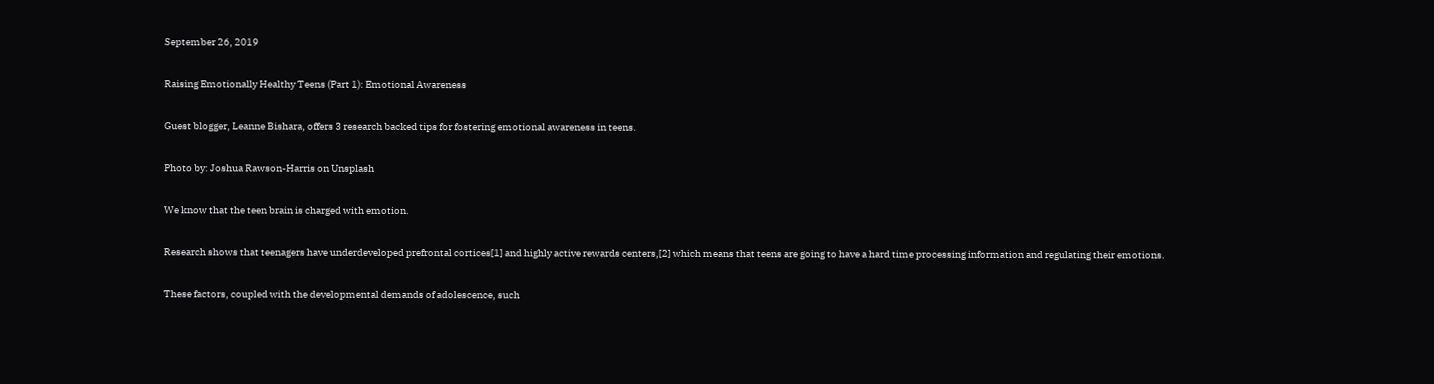September 26, 2019

Raising Emotionally Healthy Teens (Part 1): Emotional Awareness

Guest blogger, Leanne Bishara, offers 3 research backed tips for fostering emotional awareness in teens.

Photo by: Joshua Rawson-Harris on Unsplash

We know that the teen brain is charged with emotion.

Research shows that teenagers have underdeveloped prefrontal cortices[1] and highly active rewards centers,[2] which means that teens are going to have a hard time processing information and regulating their emotions.

These factors, coupled with the developmental demands of adolescence, such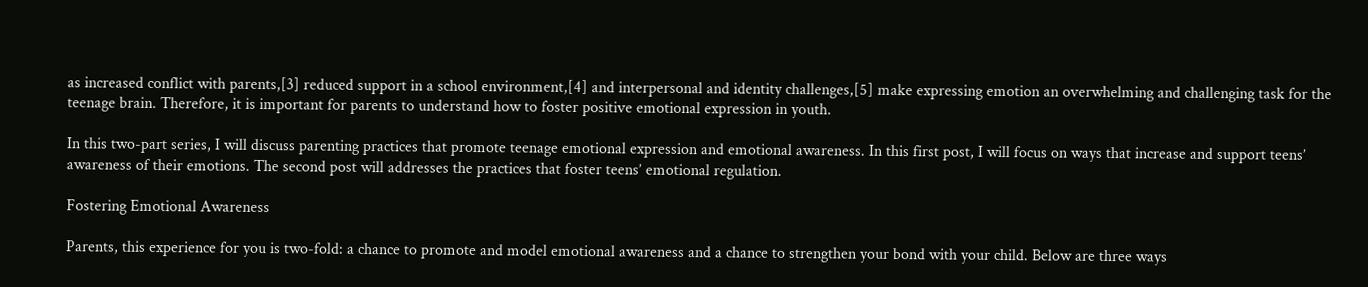as increased conflict with parents,[3] reduced support in a school environment,[4] and interpersonal and identity challenges,[5] make expressing emotion an overwhelming and challenging task for the teenage brain. Therefore, it is important for parents to understand how to foster positive emotional expression in youth.

In this two-part series, I will discuss parenting practices that promote teenage emotional expression and emotional awareness. In this first post, I will focus on ways that increase and support teens’ awareness of their emotions. The second post will addresses the practices that foster teens’ emotional regulation.

Fostering Emotional Awareness

Parents, this experience for you is two-fold: a chance to promote and model emotional awareness and a chance to strengthen your bond with your child. Below are three ways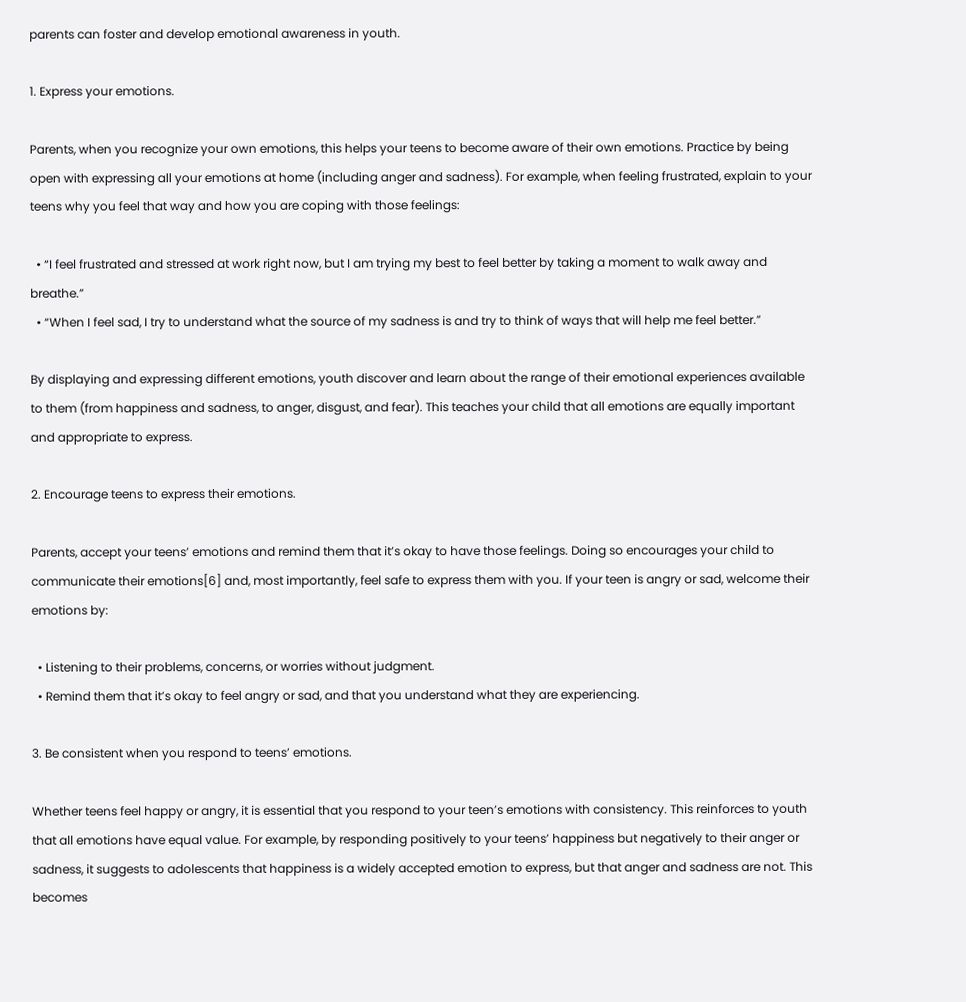parents can foster and develop emotional awareness in youth.

1. Express your emotions.

Parents, when you recognize your own emotions, this helps your teens to become aware of their own emotions. Practice by being open with expressing all your emotions at home (including anger and sadness). For example, when feeling frustrated, explain to your teens why you feel that way and how you are coping with those feelings:

  • “I feel frustrated and stressed at work right now, but I am trying my best to feel better by taking a moment to walk away and breathe.”
  • “When I feel sad, I try to understand what the source of my sadness is and try to think of ways that will help me feel better.”

By displaying and expressing different emotions, youth discover and learn about the range of their emotional experiences available to them (from happiness and sadness, to anger, disgust, and fear). This teaches your child that all emotions are equally important and appropriate to express.

2. Encourage teens to express their emotions.

Parents, accept your teens’ emotions and remind them that it’s okay to have those feelings. Doing so encourages your child to communicate their emotions[6] and, most importantly, feel safe to express them with you. If your teen is angry or sad, welcome their emotions by:

  • Listening to their problems, concerns, or worries without judgment.
  • Remind them that it’s okay to feel angry or sad, and that you understand what they are experiencing.

3. Be consistent when you respond to teens’ emotions.

Whether teens feel happy or angry, it is essential that you respond to your teen’s emotions with consistency. This reinforces to youth that all emotions have equal value. For example, by responding positively to your teens’ happiness but negatively to their anger or sadness, it suggests to adolescents that happiness is a widely accepted emotion to express, but that anger and sadness are not. This becomes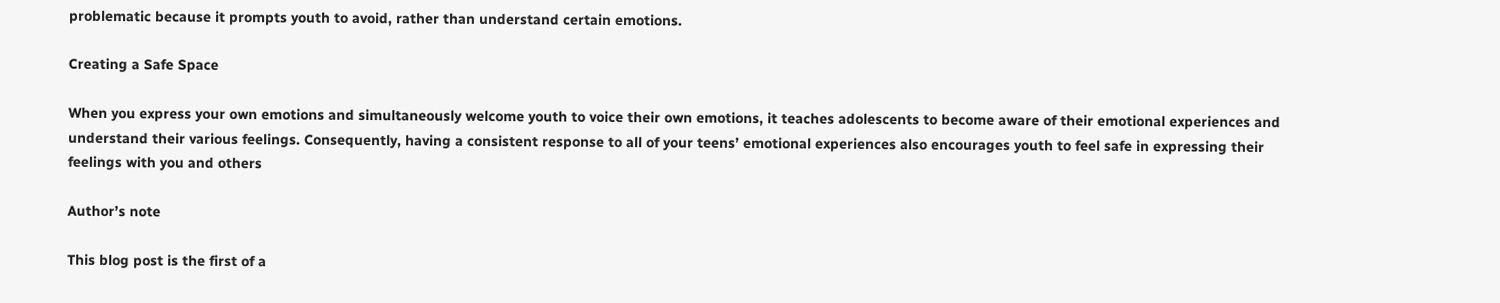problematic because it prompts youth to avoid, rather than understand certain emotions.

Creating a Safe Space

When you express your own emotions and simultaneously welcome youth to voice their own emotions, it teaches adolescents to become aware of their emotional experiences and understand their various feelings. Consequently, having a consistent response to all of your teens’ emotional experiences also encourages youth to feel safe in expressing their feelings with you and others

Author’s note

This blog post is the first of a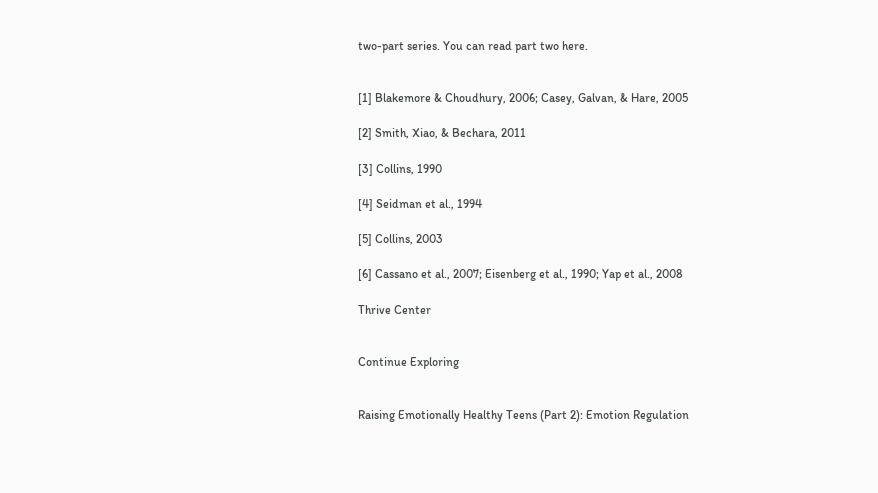two-part series. You can read part two here.


[1] Blakemore & Choudhury, 2006; Casey, Galvan, & Hare, 2005

[2] Smith, Xiao, & Bechara, 2011

[3] Collins, 1990

[4] Seidman et al., 1994

[5] Collins, 2003

[6] Cassano et al., 2007; Eisenberg et al., 1990; Yap et al., 2008

Thrive Center


Continue Exploring


Raising Emotionally Healthy Teens (Part 2): Emotion Regulation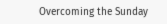Overcoming the Sunday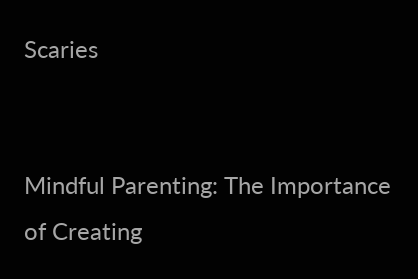Scaries


Mindful Parenting: The Importance of Creating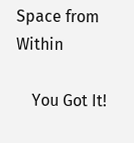Space from Within

    You Got It!